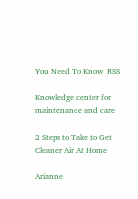You Need To Know  RSS

Knowledge center for maintenance and care

2 Steps to Take to Get Cleaner Air At Home

Arianne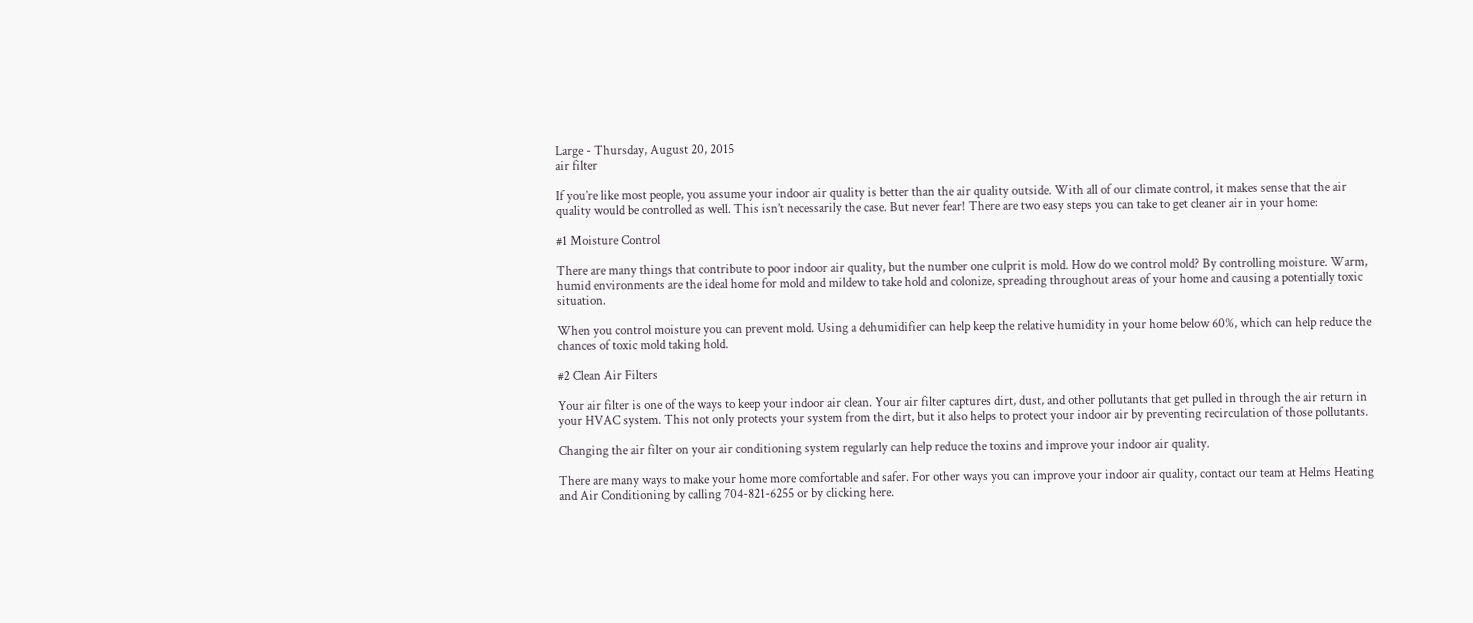Large - Thursday, August 20, 2015
air filter

If you’re like most people, you assume your indoor air quality is better than the air quality outside. With all of our climate control, it makes sense that the air quality would be controlled as well. This isn’t necessarily the case. But never fear! There are two easy steps you can take to get cleaner air in your home:

#1 Moisture Control

There are many things that contribute to poor indoor air quality, but the number one culprit is mold. How do we control mold? By controlling moisture. Warm, humid environments are the ideal home for mold and mildew to take hold and colonize, spreading throughout areas of your home and causing a potentially toxic situation.

When you control moisture you can prevent mold. Using a dehumidifier can help keep the relative humidity in your home below 60%, which can help reduce the chances of toxic mold taking hold.

#2 Clean Air Filters

Your air filter is one of the ways to keep your indoor air clean. Your air filter captures dirt, dust, and other pollutants that get pulled in through the air return in your HVAC system. This not only protects your system from the dirt, but it also helps to protect your indoor air by preventing recirculation of those pollutants.

Changing the air filter on your air conditioning system regularly can help reduce the toxins and improve your indoor air quality.

There are many ways to make your home more comfortable and safer. For other ways you can improve your indoor air quality, contact our team at Helms Heating and Air Conditioning by calling 704-821-6255 or by clicking here.